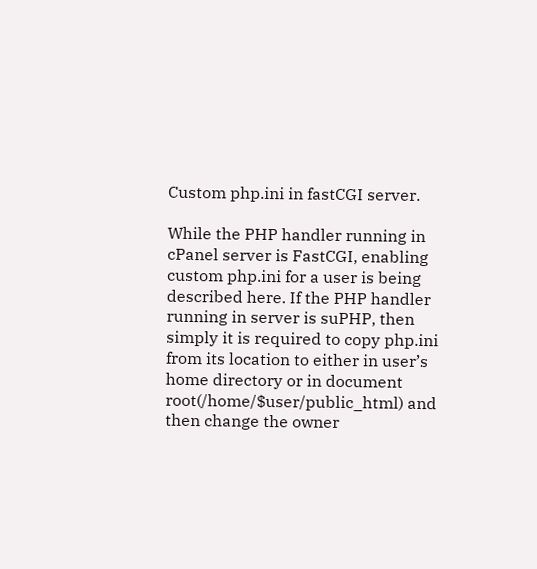Custom php.ini in fastCGI server.

While the PHP handler running in cPanel server is FastCGI, enabling custom php.ini for a user is being described here. If the PHP handler running in server is suPHP, then simply it is required to copy php.ini from its location to either in user’s home directory or in document root(/home/$user/public_html) and then change the owner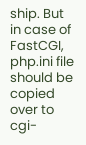ship. But in case of FastCGI, php.ini file should be copied over to cgi-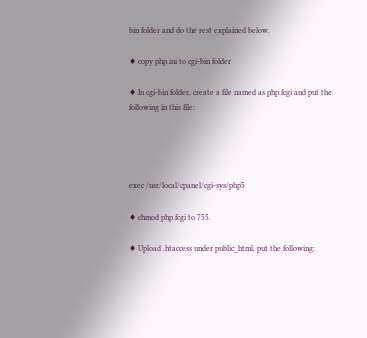bin folder and do the rest explained below.

♦ copy php.ini to cgi-bin folder

♦ In cgi-bin folder, create a file named as php.fcgi and put the following in this file:




exec /usr/local/cpanel/cgi-sys/php5

♦ chmod php.fcgi to 755.

♦ Upload .htaccess under public_html, put the following: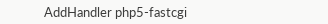AddHandler php5-fastcgi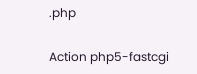.php

Action php5-fastcgi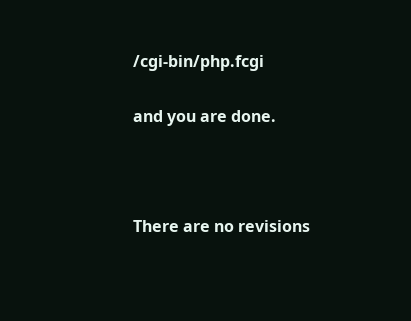/cgi-bin/php.fcgi

and you are done.



There are no revisions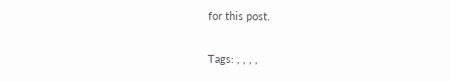for this post.

Tags: , , , ,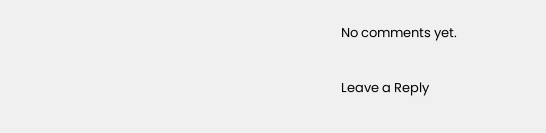No comments yet.

Leave a Reply